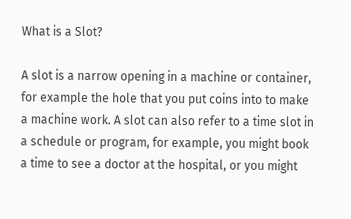What is a Slot?

A slot is a narrow opening in a machine or container, for example the hole that you put coins into to make a machine work. A slot can also refer to a time slot in a schedule or program, for example, you might book a time to see a doctor at the hospital, or you might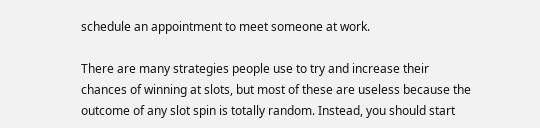schedule an appointment to meet someone at work.

There are many strategies people use to try and increase their chances of winning at slots, but most of these are useless because the outcome of any slot spin is totally random. Instead, you should start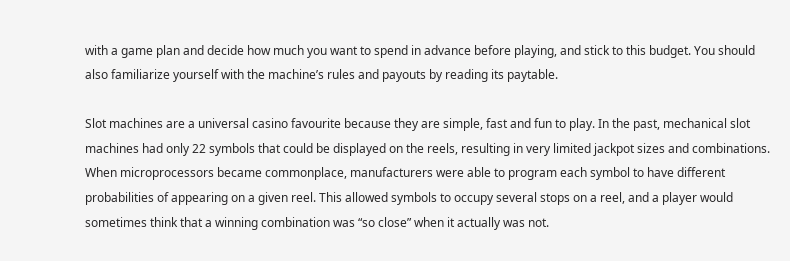with a game plan and decide how much you want to spend in advance before playing, and stick to this budget. You should also familiarize yourself with the machine’s rules and payouts by reading its paytable.

Slot machines are a universal casino favourite because they are simple, fast and fun to play. In the past, mechanical slot machines had only 22 symbols that could be displayed on the reels, resulting in very limited jackpot sizes and combinations. When microprocessors became commonplace, manufacturers were able to program each symbol to have different probabilities of appearing on a given reel. This allowed symbols to occupy several stops on a reel, and a player would sometimes think that a winning combination was “so close” when it actually was not.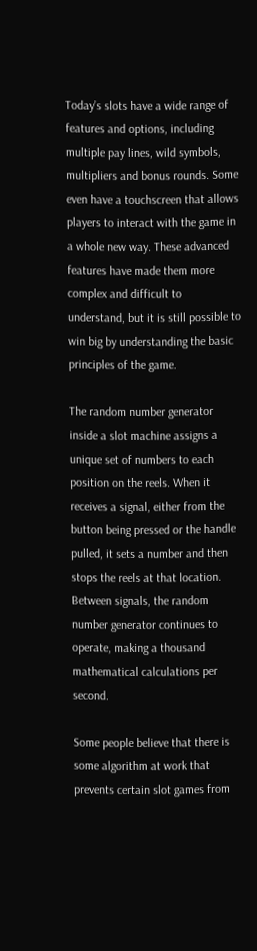Today’s slots have a wide range of features and options, including multiple pay lines, wild symbols, multipliers and bonus rounds. Some even have a touchscreen that allows players to interact with the game in a whole new way. These advanced features have made them more complex and difficult to understand, but it is still possible to win big by understanding the basic principles of the game.

The random number generator inside a slot machine assigns a unique set of numbers to each position on the reels. When it receives a signal, either from the button being pressed or the handle pulled, it sets a number and then stops the reels at that location. Between signals, the random number generator continues to operate, making a thousand mathematical calculations per second.

Some people believe that there is some algorithm at work that prevents certain slot games from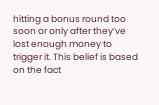hitting a bonus round too soon or only after they’ve lost enough money to trigger it. This belief is based on the fact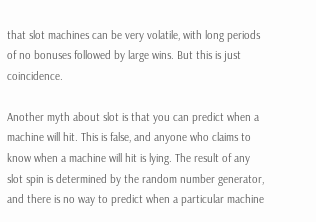that slot machines can be very volatile, with long periods of no bonuses followed by large wins. But this is just coincidence.

Another myth about slot is that you can predict when a machine will hit. This is false, and anyone who claims to know when a machine will hit is lying. The result of any slot spin is determined by the random number generator, and there is no way to predict when a particular machine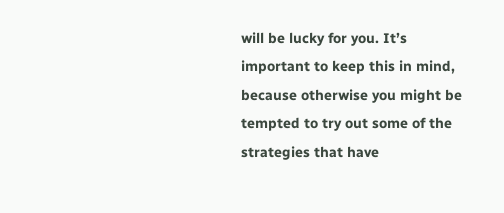will be lucky for you. It’s important to keep this in mind, because otherwise you might be tempted to try out some of the strategies that have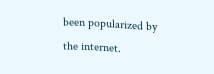been popularized by the internet.